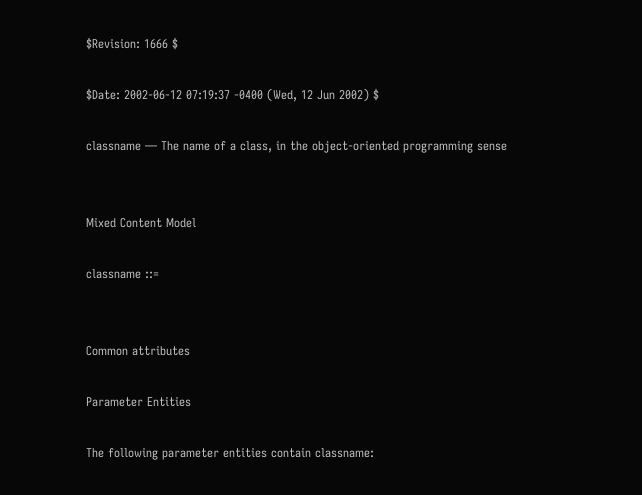$Revision: 1666 $

$Date: 2002-06-12 07:19:37 -0400 (Wed, 12 Jun 2002) $

classname — The name of a class, in the object-oriented programming sense


Mixed Content Model

classname ::=


Common attributes

Parameter Entities

The following parameter entities contain classname: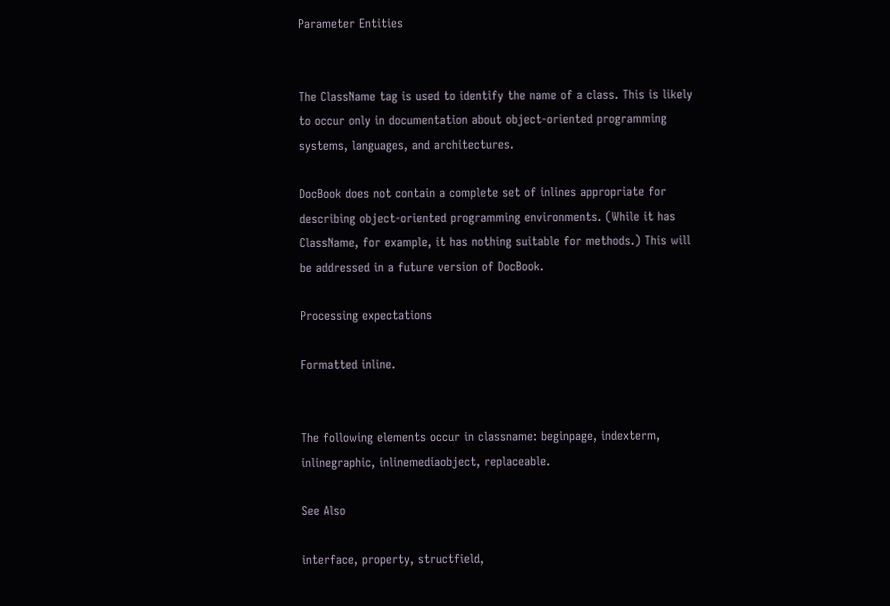Parameter Entities


The ClassName tag is used to identify the name of a class. This is likely to occur only in documentation about object-oriented programming systems, languages, and architectures.

DocBook does not contain a complete set of inlines appropriate for describing object-oriented programming environments. (While it has ClassName, for example, it has nothing suitable for methods.) This will be addressed in a future version of DocBook.

Processing expectations

Formatted inline.


The following elements occur in classname: beginpage, indexterm, inlinegraphic, inlinemediaobject, replaceable.

See Also

interface, property, structfield,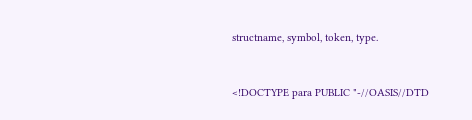structname, symbol, token, type.


<!DOCTYPE para PUBLIC "-//OASIS//DTD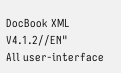DocBook XML V4.1.2//EN"
All user-interface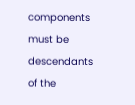components must be descendants of the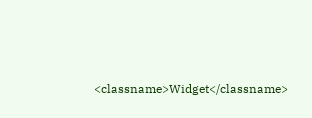<classname>Widget</classname>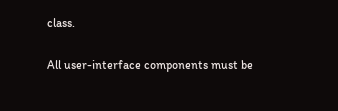class.

All user-interface components must be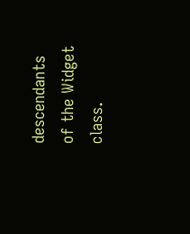descendants of the Widget class.